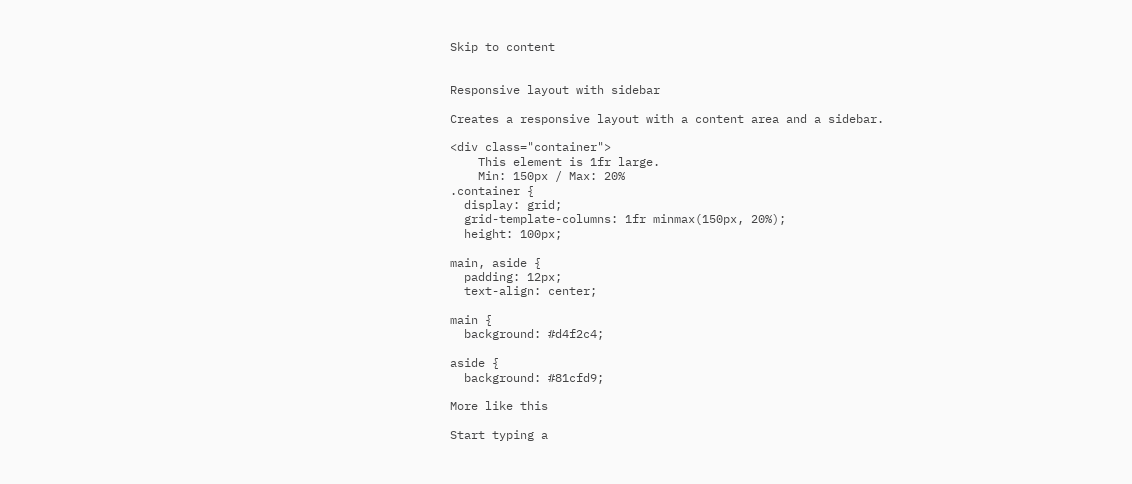Skip to content


Responsive layout with sidebar

Creates a responsive layout with a content area and a sidebar.

<div class="container">
    This element is 1fr large.
    Min: 150px / Max: 20%
.container {
  display: grid;
  grid-template-columns: 1fr minmax(150px, 20%);
  height: 100px;

main, aside {
  padding: 12px;
  text-align: center;

main {
  background: #d4f2c4;

aside {
  background: #81cfd9;

More like this

Start typing a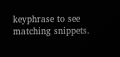keyphrase to see matching snippets.